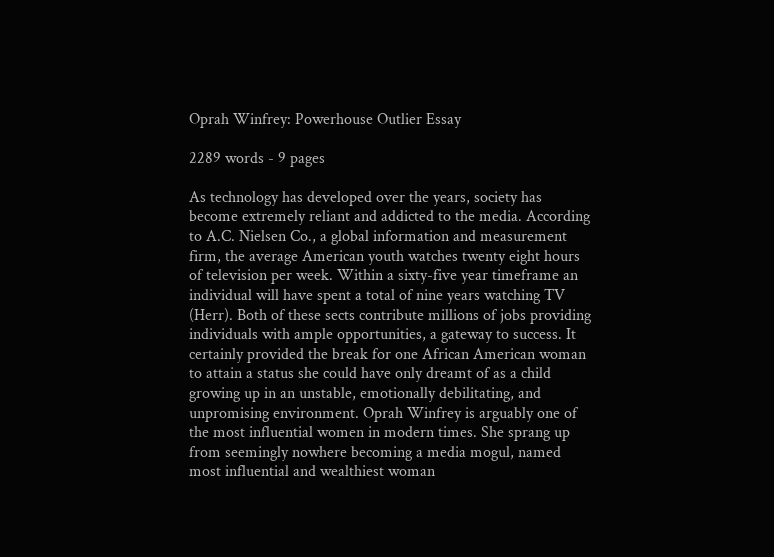Oprah Winfrey: Powerhouse Outlier Essay

2289 words - 9 pages

As technology has developed over the years, society has become extremely reliant and addicted to the media. According to A.C. Nielsen Co., a global information and measurement firm, the average American youth watches twenty eight hours of television per week. Within a sixty-five year timeframe an individual will have spent a total of nine years watching TV (Herr). Both of these sects contribute millions of jobs providing individuals with ample opportunities, a gateway to success. It certainly provided the break for one African American woman to attain a status she could have only dreamt of as a child growing up in an unstable, emotionally debilitating, and unpromising environment. Oprah Winfrey is arguably one of the most influential women in modern times. She sprang up from seemingly nowhere becoming a media mogul, named most influential and wealthiest woman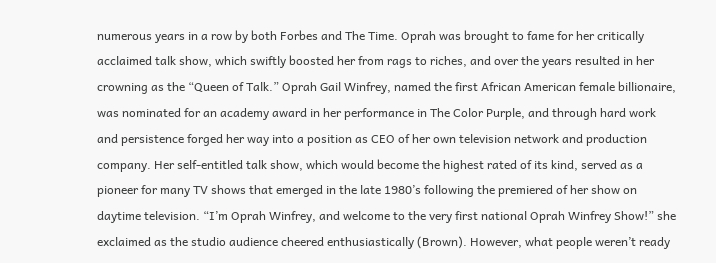numerous years in a row by both Forbes and The Time. Oprah was brought to fame for her critically acclaimed talk show, which swiftly boosted her from rags to riches, and over the years resulted in her crowning as the “Queen of Talk.” Oprah Gail Winfrey, named the first African American female billionaire, was nominated for an academy award in her performance in The Color Purple, and through hard work and persistence forged her way into a position as CEO of her own television network and production company. Her self-entitled talk show, which would become the highest rated of its kind, served as a pioneer for many TV shows that emerged in the late 1980’s following the premiered of her show on daytime television. “I’m Oprah Winfrey, and welcome to the very first national Oprah Winfrey Show!” she exclaimed as the studio audience cheered enthusiastically (Brown). However, what people weren’t ready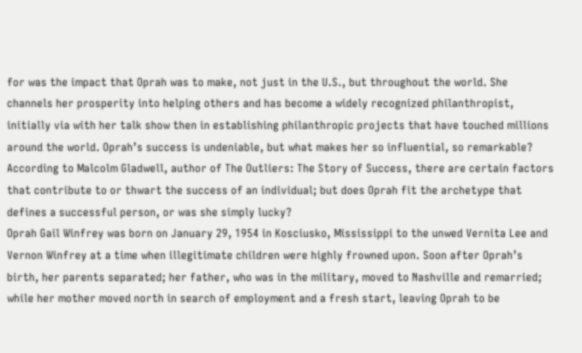for was the impact that Oprah was to make, not just in the U.S., but throughout the world. She channels her prosperity into helping others and has become a widely recognized philanthropist, initially via with her talk show then in establishing philanthropic projects that have touched millions around the world. Oprah’s success is undeniable, but what makes her so influential, so remarkable? According to Malcolm Gladwell, author of The Outliers: The Story of Success, there are certain factors that contribute to or thwart the success of an individual; but does Oprah fit the archetype that defines a successful person, or was she simply lucky?
Oprah Gail Winfrey was born on January 29, 1954 in Kosciusko, Mississippi to the unwed Vernita Lee and Vernon Winfrey at a time when illegitimate children were highly frowned upon. Soon after Oprah’s birth, her parents separated; her father, who was in the military, moved to Nashville and remarried; while her mother moved north in search of employment and a fresh start, leaving Oprah to be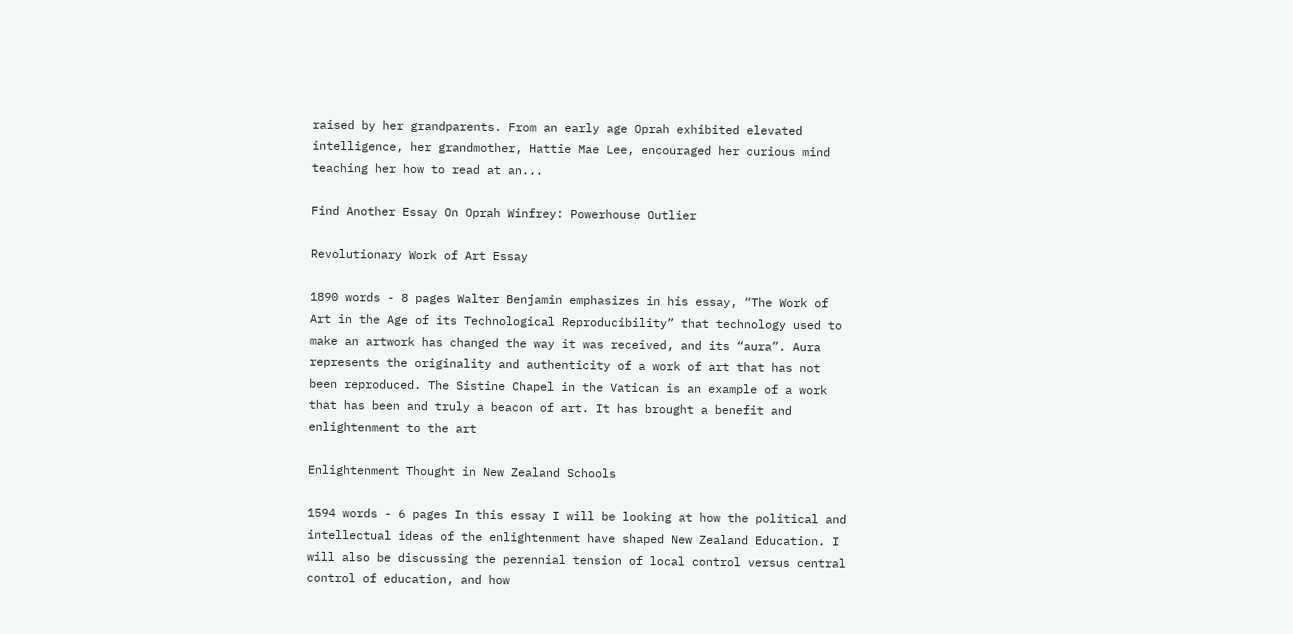raised by her grandparents. From an early age Oprah exhibited elevated intelligence, her grandmother, Hattie Mae Lee, encouraged her curious mind teaching her how to read at an...

Find Another Essay On Oprah Winfrey: Powerhouse Outlier

Revolutionary Work of Art Essay

1890 words - 8 pages Walter Benjamin emphasizes in his essay, “The Work of Art in the Age of its Technological Reproducibility” that technology used to make an artwork has changed the way it was received, and its “aura”. Aura represents the originality and authenticity of a work of art that has not been reproduced. The Sistine Chapel in the Vatican is an example of a work that has been and truly a beacon of art. It has brought a benefit and enlightenment to the art

Enlightenment Thought in New Zealand Schools

1594 words - 6 pages In this essay I will be looking at how the political and intellectual ideas of the enlightenment have shaped New Zealand Education. I will also be discussing the perennial tension of local control versus central control of education, and how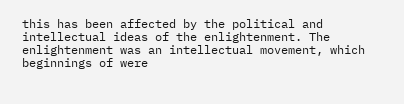this has been affected by the political and intellectual ideas of the enlightenment. The enlightenment was an intellectual movement, which beginnings of were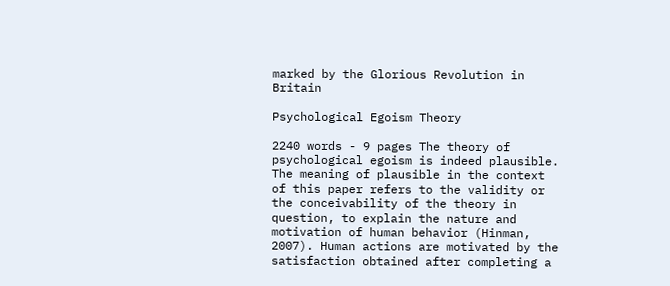marked by the Glorious Revolution in Britain

Psychological Egoism Theory

2240 words - 9 pages The theory of psychological egoism is indeed plausible. The meaning of plausible in the context of this paper refers to the validity or the conceivability of the theory in question, to explain the nature and motivation of human behavior (Hinman, 2007). Human actions are motivated by the satisfaction obtained after completing a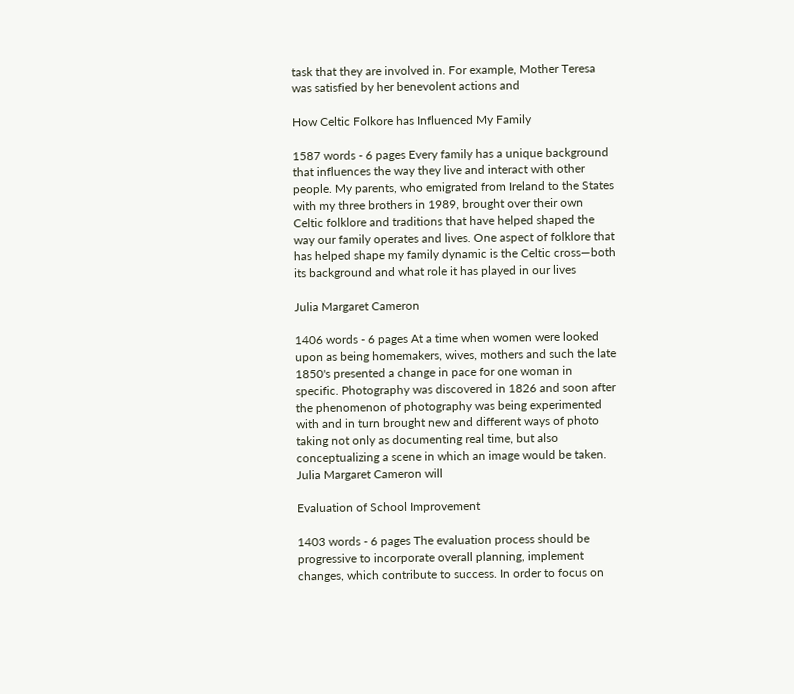task that they are involved in. For example, Mother Teresa was satisfied by her benevolent actions and

How Celtic Folkore has Influenced My Family

1587 words - 6 pages Every family has a unique background that influences the way they live and interact with other people. My parents, who emigrated from Ireland to the States with my three brothers in 1989, brought over their own Celtic folklore and traditions that have helped shaped the way our family operates and lives. One aspect of folklore that has helped shape my family dynamic is the Celtic cross—both its background and what role it has played in our lives

Julia Margaret Cameron

1406 words - 6 pages At a time when women were looked upon as being homemakers, wives, mothers and such the late 1850's presented a change in pace for one woman in specific. Photography was discovered in 1826 and soon after the phenomenon of photography was being experimented with and in turn brought new and different ways of photo taking not only as documenting real time, but also conceptualizing a scene in which an image would be taken. Julia Margaret Cameron will

Evaluation of School Improvement

1403 words - 6 pages The evaluation process should be progressive to incorporate overall planning, implement changes, which contribute to success. In order to focus on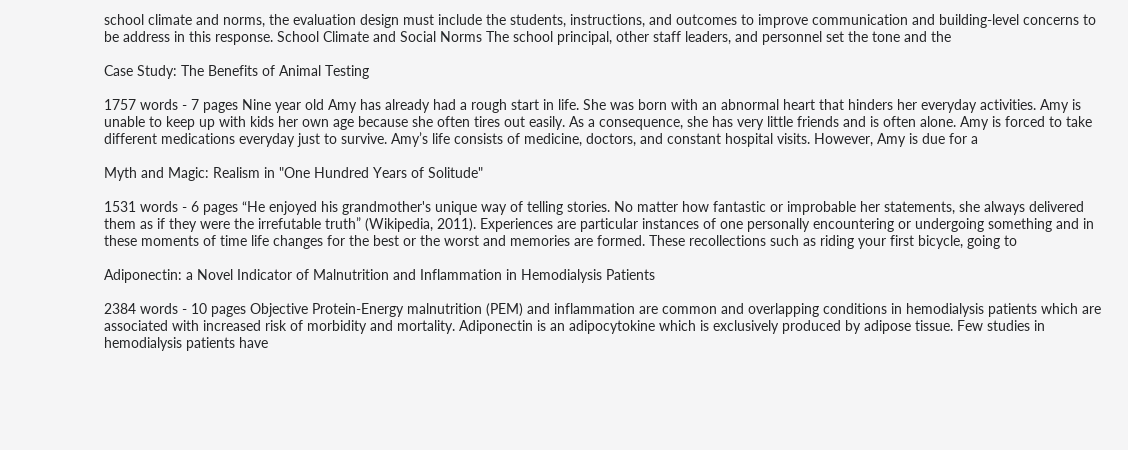school climate and norms, the evaluation design must include the students, instructions, and outcomes to improve communication and building-level concerns to be address in this response. School Climate and Social Norms The school principal, other staff leaders, and personnel set the tone and the

Case Study: The Benefits of Animal Testing

1757 words - 7 pages Nine year old Amy has already had a rough start in life. She was born with an abnormal heart that hinders her everyday activities. Amy is unable to keep up with kids her own age because she often tires out easily. As a consequence, she has very little friends and is often alone. Amy is forced to take different medications everyday just to survive. Amy’s life consists of medicine, doctors, and constant hospital visits. However, Amy is due for a

Myth and Magic: Realism in "One Hundred Years of Solitude"

1531 words - 6 pages “He enjoyed his grandmother's unique way of telling stories. No matter how fantastic or improbable her statements, she always delivered them as if they were the irrefutable truth” (Wikipedia, 2011). Experiences are particular instances of one personally encountering or undergoing something and in these moments of time life changes for the best or the worst and memories are formed. These recollections such as riding your first bicycle, going to

Adiponectin: a Novel Indicator of Malnutrition and Inflammation in Hemodialysis Patients

2384 words - 10 pages Objective Protein-Energy malnutrition (PEM) and inflammation are common and overlapping conditions in hemodialysis patients which are associated with increased risk of morbidity and mortality. Adiponectin is an adipocytokine which is exclusively produced by adipose tissue. Few studies in hemodialysis patients have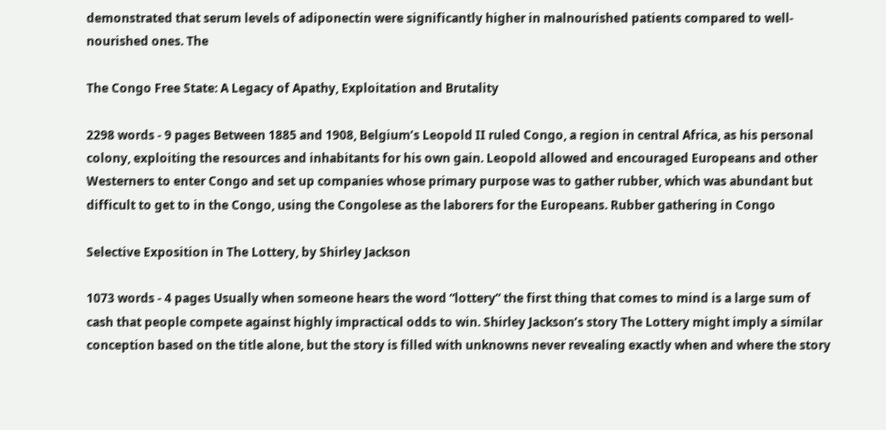demonstrated that serum levels of adiponectin were significantly higher in malnourished patients compared to well-nourished ones. The

The Congo Free State: A Legacy of Apathy, Exploitation and Brutality

2298 words - 9 pages Between 1885 and 1908, Belgium’s Leopold II ruled Congo, a region in central Africa, as his personal colony, exploiting the resources and inhabitants for his own gain. Leopold allowed and encouraged Europeans and other Westerners to enter Congo and set up companies whose primary purpose was to gather rubber, which was abundant but difficult to get to in the Congo, using the Congolese as the laborers for the Europeans. Rubber gathering in Congo

Selective Exposition in The Lottery, by Shirley Jackson

1073 words - 4 pages Usually when someone hears the word “lottery” the first thing that comes to mind is a large sum of cash that people compete against highly impractical odds to win. Shirley Jackson’s story The Lottery might imply a similar conception based on the title alone, but the story is filled with unknowns never revealing exactly when and where the story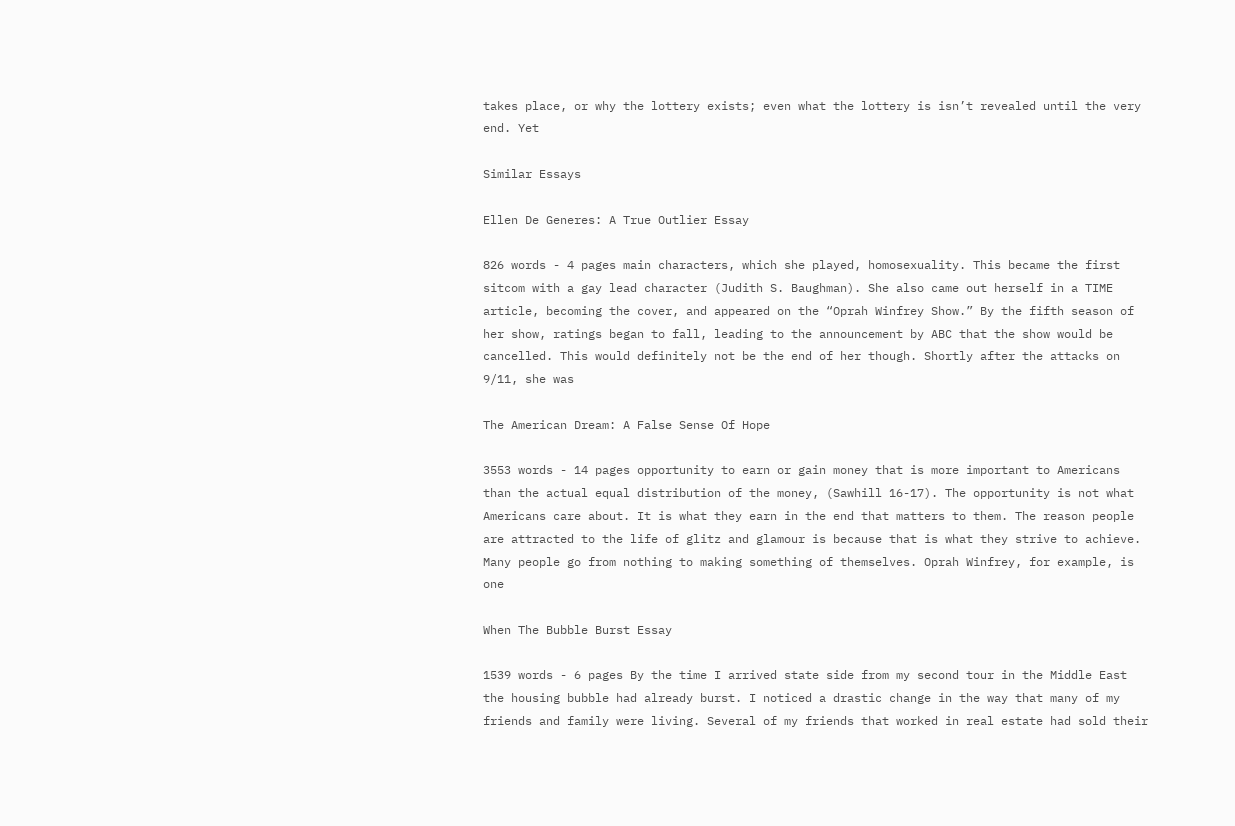takes place, or why the lottery exists; even what the lottery is isn’t revealed until the very end. Yet

Similar Essays

Ellen De Generes: A True Outlier Essay

826 words - 4 pages main characters, which she played, homosexuality. This became the first sitcom with a gay lead character (Judith S. Baughman). She also came out herself in a TIME article, becoming the cover, and appeared on the “Oprah Winfrey Show.” By the fifth season of her show, ratings began to fall, leading to the announcement by ABC that the show would be cancelled. This would definitely not be the end of her though. Shortly after the attacks on 9/11, she was

The American Dream: A False Sense Of Hope

3553 words - 14 pages opportunity to earn or gain money that is more important to Americans than the actual equal distribution of the money, (Sawhill 16-17). The opportunity is not what Americans care about. It is what they earn in the end that matters to them. The reason people are attracted to the life of glitz and glamour is because that is what they strive to achieve. Many people go from nothing to making something of themselves. Oprah Winfrey, for example, is one

When The Bubble Burst Essay

1539 words - 6 pages By the time I arrived state side from my second tour in the Middle East the housing bubble had already burst. I noticed a drastic change in the way that many of my friends and family were living. Several of my friends that worked in real estate had sold their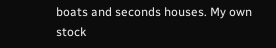boats and seconds houses. My own stock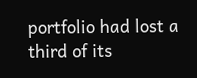portfolio had lost a third of its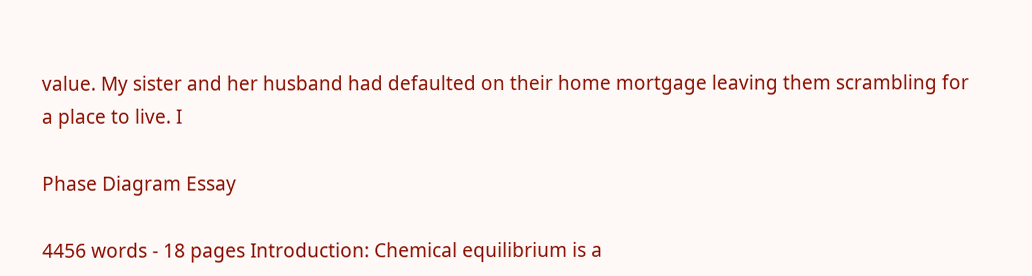value. My sister and her husband had defaulted on their home mortgage leaving them scrambling for a place to live. I

Phase Diagram Essay

4456 words - 18 pages Introduction: Chemical equilibrium is a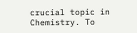crucial topic in Chemistry. To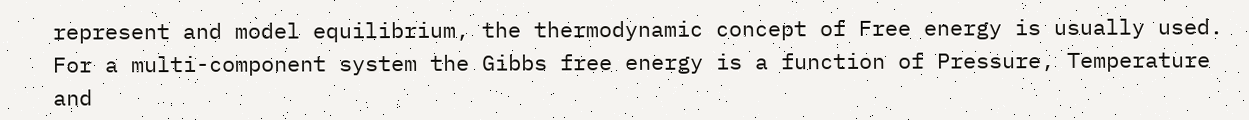represent and model equilibrium, the thermodynamic concept of Free energy is usually used. For a multi-component system the Gibbs free energy is a function of Pressure, Temperature and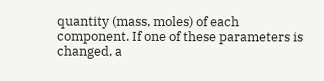quantity (mass, moles) of each component. If one of these parameters is changed, a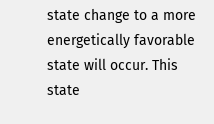state change to a more energetically favorable state will occur. This state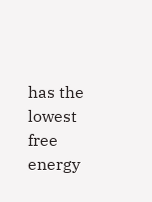has the lowest free energy